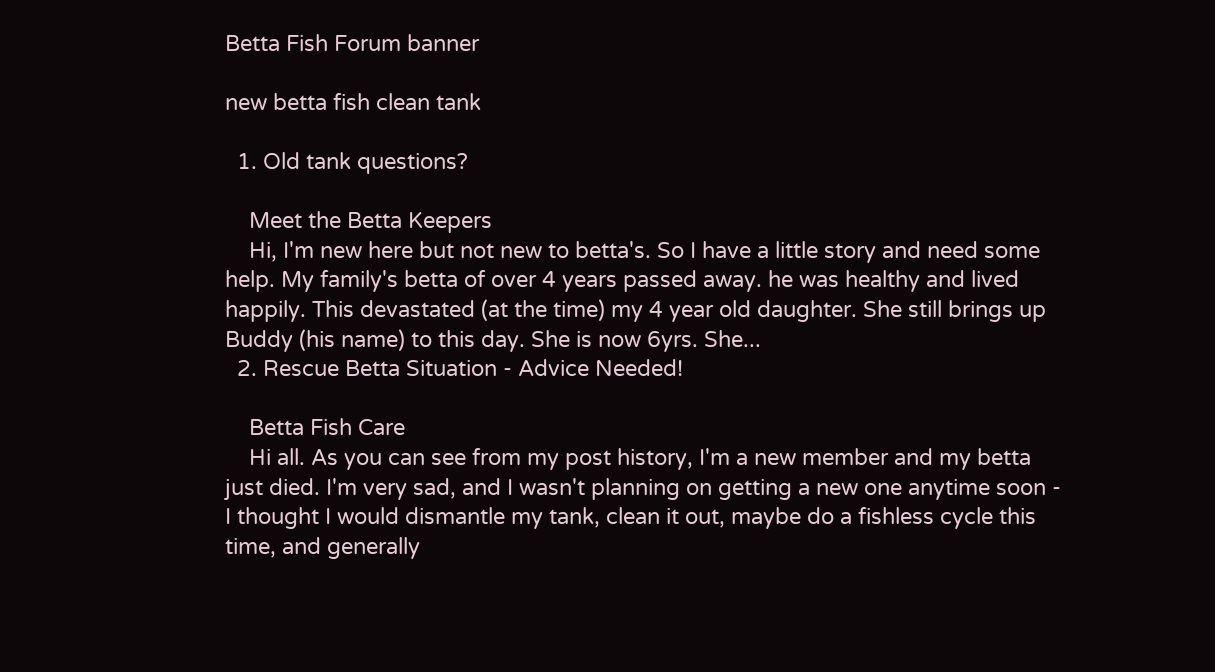Betta Fish Forum banner

new betta fish clean tank

  1. Old tank questions?

    Meet the Betta Keepers
    Hi, I'm new here but not new to betta's. So I have a little story and need some help. My family's betta of over 4 years passed away. he was healthy and lived happily. This devastated (at the time) my 4 year old daughter. She still brings up Buddy (his name) to this day. She is now 6yrs. She...
  2. Rescue Betta Situation - Advice Needed!

    Betta Fish Care
    Hi all. As you can see from my post history, I'm a new member and my betta just died. I'm very sad, and I wasn't planning on getting a new one anytime soon - I thought I would dismantle my tank, clean it out, maybe do a fishless cycle this time, and generally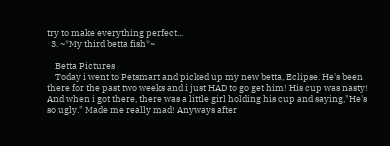try to make everything perfect...
  3. ~*My third betta fish*~

    Betta Pictures
    Today i went to Petsmart and picked up my new betta, Eclipse. He's been there for the past two weeks and i just HAD to go get him! His cup was nasty! And when i got there, there was a little girl holding his cup and saying,"He's so ugly." Made me really mad! Anyways after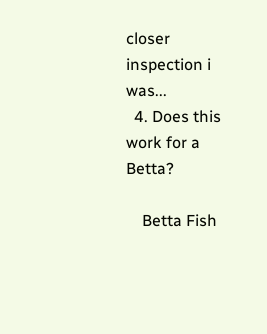closer inspection i was...
  4. Does this work for a Betta?

    Betta Fish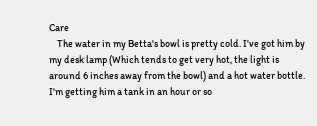Care
    The water in my Betta's bowl is pretty cold. I've got him by my desk lamp (Which tends to get very hot, the light is around 6 inches away from the bowl) and a hot water bottle. I'm getting him a tank in an hour or so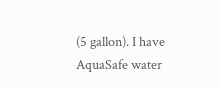(5 gallon). I have AquaSafe water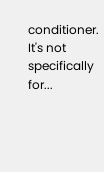conditioner. It's not specifically for...